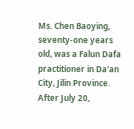Ms. Chen Baoying, seventy-one years old, was a Falun Dafa practitioner in Da'an City, Jilin Province. After July 20,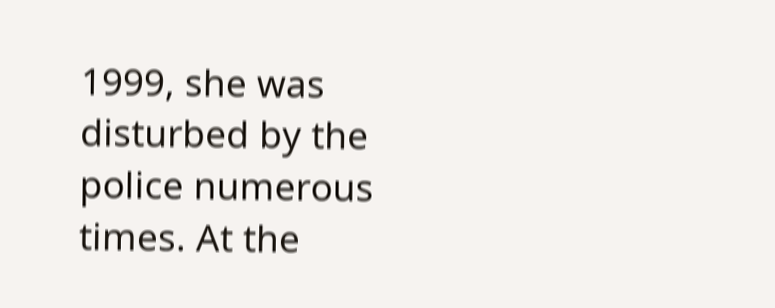1999, she was disturbed by the police numerous times. At the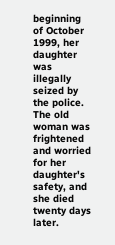beginning of October 1999, her daughter was illegally seized by the police. The old woman was frightened and worried for her daughter's safety, and she died twenty days later.